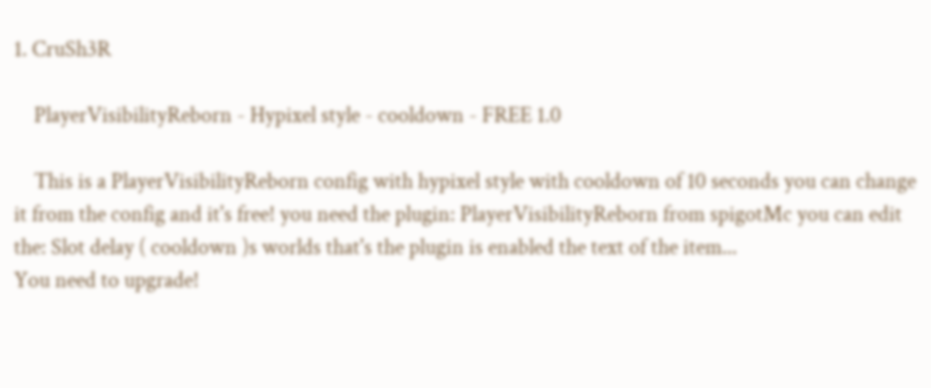1. CruSh3R

    PlayerVisibilityReborn - Hypixel style - cooldown - FREE 1.0

    This is a PlayerVisibilityReborn config with hypixel style with cooldown of 10 seconds you can change it from the config and it's free! you need the plugin: PlayerVisibilityReborn from spigotMc you can edit the: Slot delay ( cooldown )s worlds that's the plugin is enabled the text of the item...
You need to upgrade!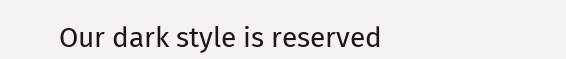Our dark style is reserved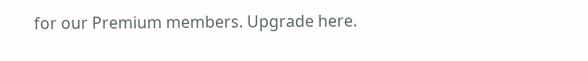for our Premium members. Upgrade here.